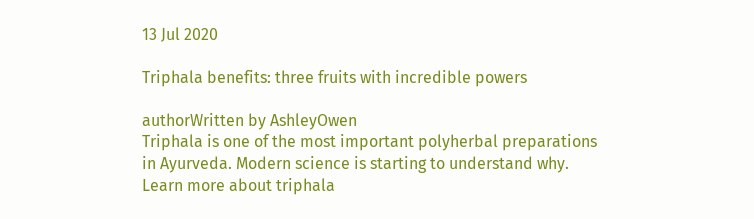13 Jul 2020

Triphala benefits: three fruits with incredible powers

authorWritten by AshleyOwen
Triphala is one of the most important polyherbal preparations in Ayurveda. Modern science is starting to understand why. Learn more about triphala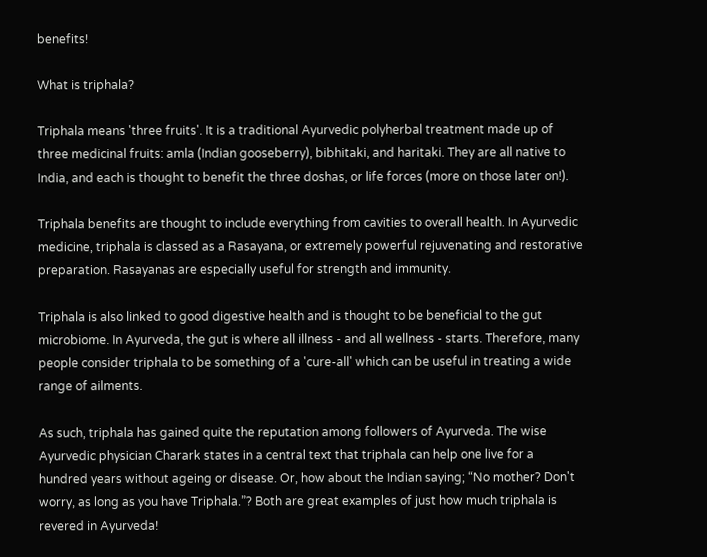benefits!

What is triphala?

Triphala means 'three fruits'. It is a traditional Ayurvedic polyherbal treatment made up of three medicinal fruits: amla (Indian gooseberry), bibhitaki, and haritaki. They are all native to India, and each is thought to benefit the three doshas, or life forces (more on those later on!).

Triphala benefits are thought to include everything from cavities to overall health. In Ayurvedic medicine, triphala is classed as a Rasayana, or extremely powerful rejuvenating and restorative preparation. Rasayanas are especially useful for strength and immunity.

Triphala is also linked to good digestive health and is thought to be beneficial to the gut microbiome. In Ayurveda, the gut is where all illness - and all wellness - starts. Therefore, many people consider triphala to be something of a 'cure-all' which can be useful in treating a wide range of ailments.

As such, triphala has gained quite the reputation among followers of Ayurveda. The wise Ayurvedic physician Charark states in a central text that triphala can help one live for a hundred years without ageing or disease. Or, how about the Indian saying; “No mother? Don't worry, as long as you have Triphala.”? Both are great examples of just how much triphala is revered in Ayurveda!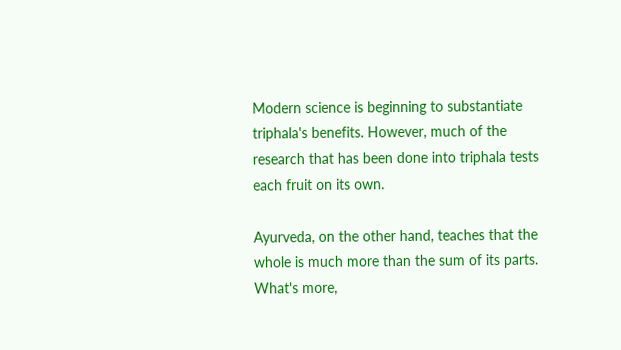Modern science is beginning to substantiate triphala's benefits. However, much of the research that has been done into triphala tests each fruit on its own.

Ayurveda, on the other hand, teaches that the whole is much more than the sum of its parts. What's more,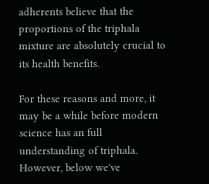adherents believe that the proportions of the triphala mixture are absolutely crucial to its health benefits.

For these reasons and more, it may be a while before modern science has an full understanding of triphala. However, below we've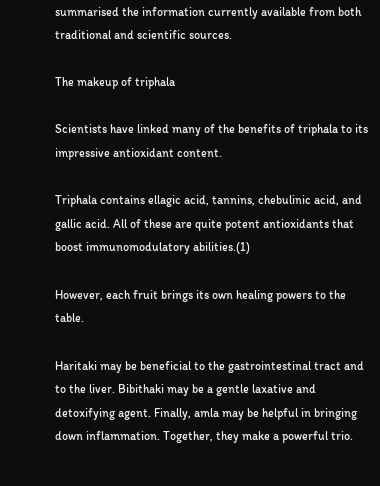summarised the information currently available from both traditional and scientific sources.

The makeup of triphala

Scientists have linked many of the benefits of triphala to its impressive antioxidant content.

Triphala contains ellagic acid, tannins, chebulinic acid, and gallic acid. All of these are quite potent antioxidants that boost immunomodulatory abilities.(1)

However, each fruit brings its own healing powers to the table.

Haritaki may be beneficial to the gastrointestinal tract and to the liver. Bibithaki may be a gentle laxative and detoxifying agent. Finally, amla may be helpful in bringing down inflammation. Together, they make a powerful trio.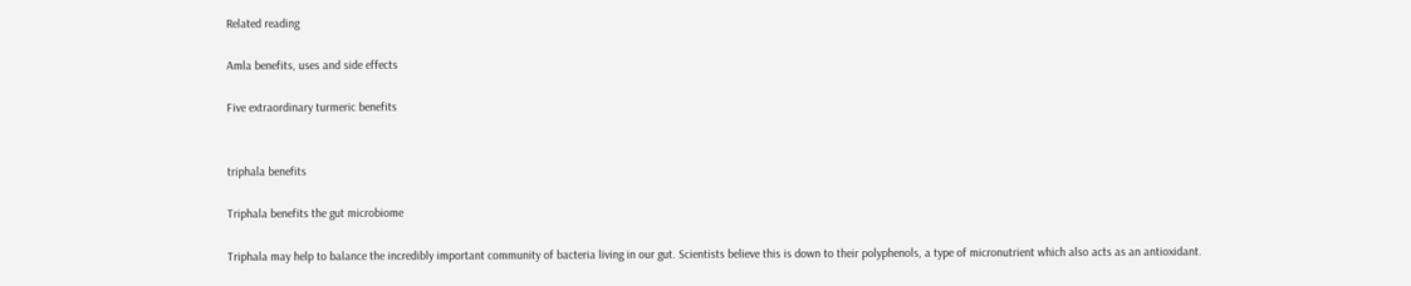Related reading

Amla benefits, uses and side effects

Five extraordinary turmeric benefits


triphala benefits

Triphala benefits the gut microbiome

Triphala may help to balance the incredibly important community of bacteria living in our gut. Scientists believe this is down to their polyphenols, a type of micronutrient which also acts as an antioxidant.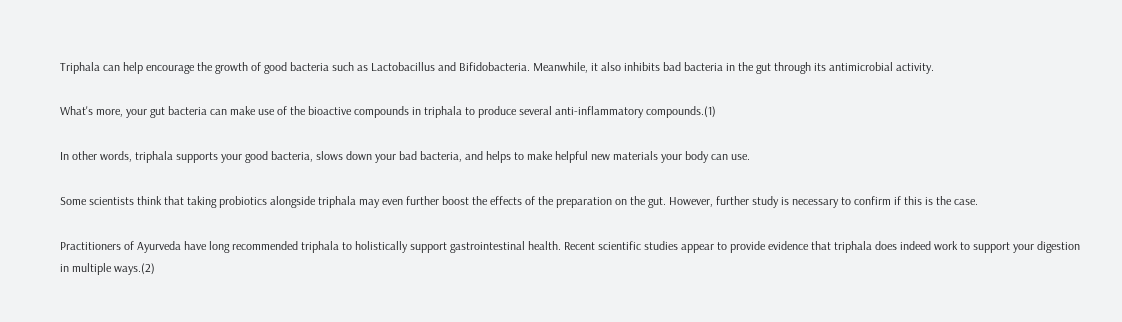Triphala can help encourage the growth of good bacteria such as Lactobacillus and Bifidobacteria. Meanwhile, it also inhibits bad bacteria in the gut through its antimicrobial activity.

What's more, your gut bacteria can make use of the bioactive compounds in triphala to produce several anti-inflammatory compounds.(1)

In other words, triphala supports your good bacteria, slows down your bad bacteria, and helps to make helpful new materials your body can use.

Some scientists think that taking probiotics alongside triphala may even further boost the effects of the preparation on the gut. However, further study is necessary to confirm if this is the case.

Practitioners of Ayurveda have long recommended triphala to holistically support gastrointestinal health. Recent scientific studies appear to provide evidence that triphala does indeed work to support your digestion in multiple ways.(2)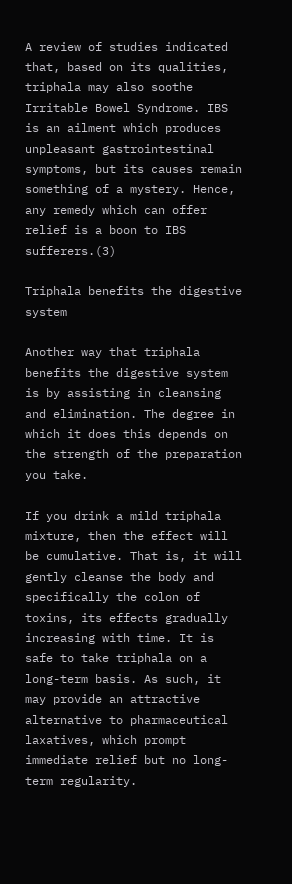A review of studies indicated that, based on its qualities, triphala may also soothe Irritable Bowel Syndrome. IBS is an ailment which produces unpleasant gastrointestinal symptoms, but its causes remain something of a mystery. Hence, any remedy which can offer relief is a boon to IBS sufferers.(3)

Triphala benefits the digestive system

Another way that triphala benefits the digestive system is by assisting in cleansing and elimination. The degree in which it does this depends on the strength of the preparation you take.

If you drink a mild triphala mixture, then the effect will be cumulative. That is, it will gently cleanse the body and specifically the colon of toxins, its effects gradually increasing with time. It is safe to take triphala on a long-term basis. As such, it may provide an attractive alternative to pharmaceutical laxatives, which prompt immediate relief but no long-term regularity.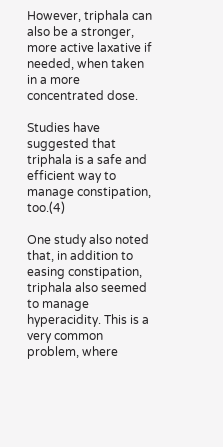However, triphala can also be a stronger, more active laxative if needed, when taken in a more concentrated dose.

Studies have suggested that triphala is a safe and efficient way to manage constipation, too.(4)

One study also noted that, in addition to easing constipation, triphala also seemed to manage hyperacidity. This is a very common problem, where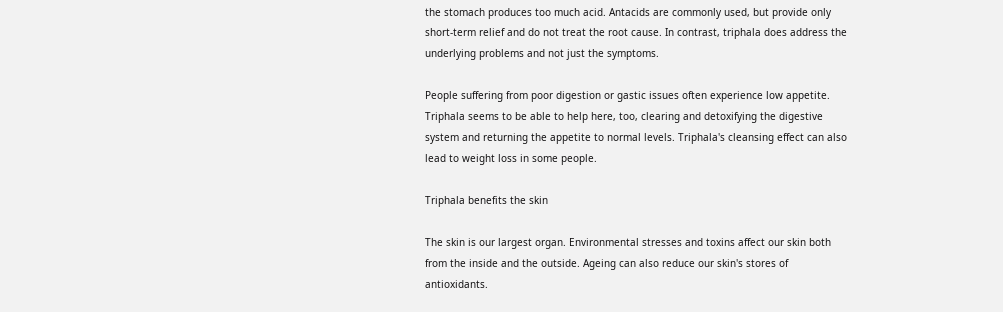the stomach produces too much acid. Antacids are commonly used, but provide only short-term relief and do not treat the root cause. In contrast, triphala does address the underlying problems and not just the symptoms.

People suffering from poor digestion or gastic issues often experience low appetite. Triphala seems to be able to help here, too, clearing and detoxifying the digestive system and returning the appetite to normal levels. Triphala's cleansing effect can also lead to weight loss in some people.

Triphala benefits the skin

The skin is our largest organ. Environmental stresses and toxins affect our skin both from the inside and the outside. Ageing can also reduce our skin's stores of antioxidants.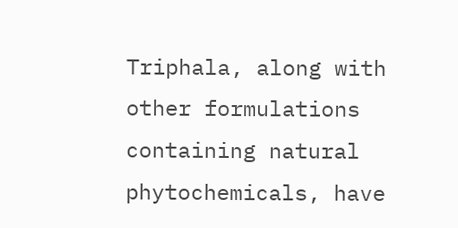Triphala, along with other formulations containing natural phytochemicals, have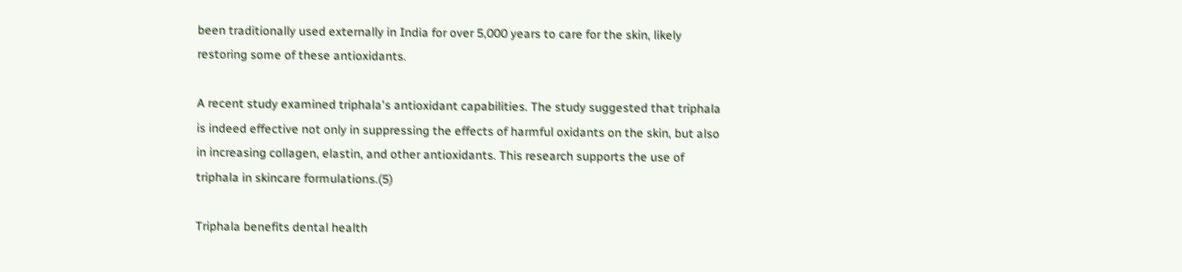been traditionally used externally in India for over 5,000 years to care for the skin, likely restoring some of these antioxidants.

A recent study examined triphala's antioxidant capabilities. The study suggested that triphala is indeed effective not only in suppressing the effects of harmful oxidants on the skin, but also in increasing collagen, elastin, and other antioxidants. This research supports the use of triphala in skincare formulations.(5)

Triphala benefits dental health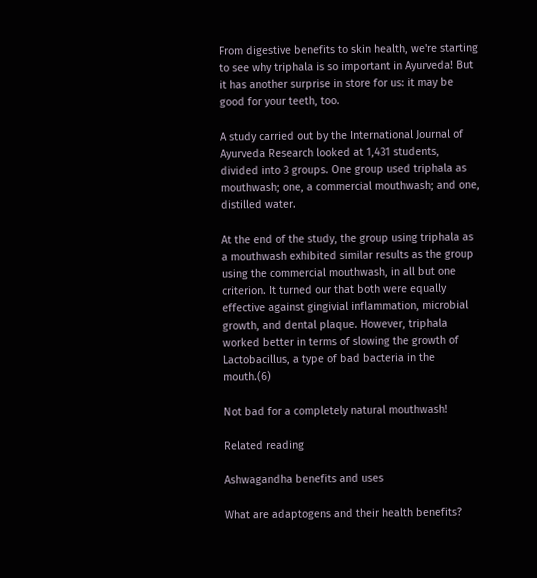From digestive benefits to skin health, we're starting to see why triphala is so important in Ayurveda! But it has another surprise in store for us: it may be good for your teeth, too.

A study carried out by the International Journal of Ayurveda Research looked at 1,431 students, divided into 3 groups. One group used triphala as mouthwash; one, a commercial mouthwash; and one, distilled water.

At the end of the study, the group using triphala as a mouthwash exhibited similar results as the group using the commercial mouthwash, in all but one criterion. It turned our that both were equally effective against gingivial inflammation, microbial growth, and dental plaque. However, triphala worked better in terms of slowing the growth of Lactobacillus, a type of bad bacteria in the mouth.(6)

Not bad for a completely natural mouthwash!

Related reading

Ashwagandha benefits and uses

What are adaptogens and their health benefits?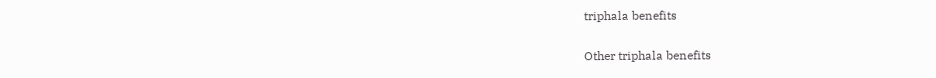triphala benefits

Other triphala benefits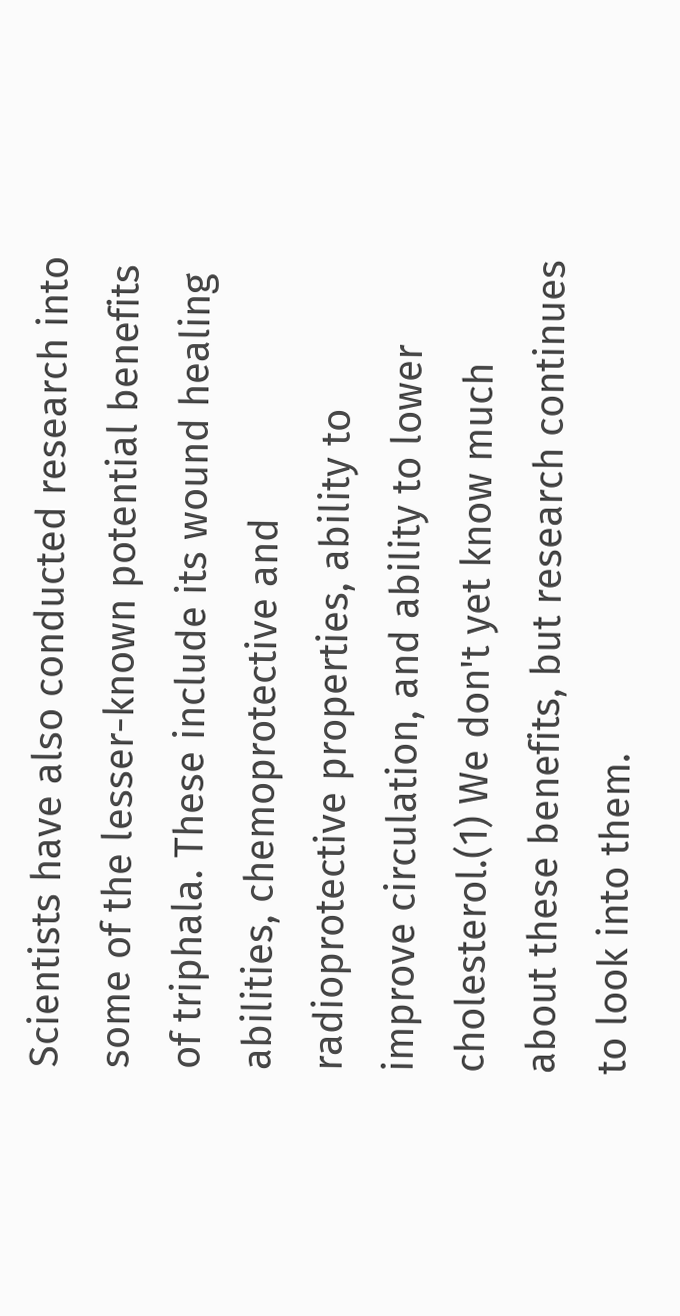Scientists have also conducted research into some of the lesser-known potential benefits of triphala. These include its wound healing abilities, chemoprotective and radioprotective properties, ability to improve circulation, and ability to lower cholesterol.(1) We don't yet know much about these benefits, but research continues to look into them.